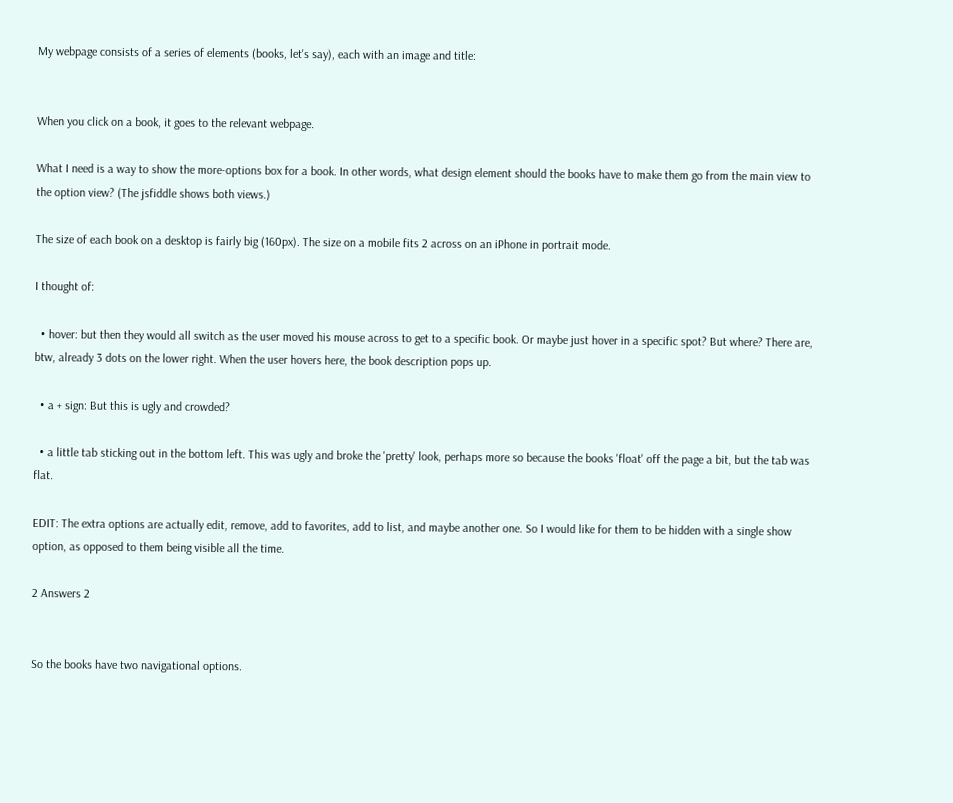My webpage consists of a series of elements (books, let's say), each with an image and title:


When you click on a book, it goes to the relevant webpage.

What I need is a way to show the more-options box for a book. In other words, what design element should the books have to make them go from the main view to the option view? (The jsfiddle shows both views.)

The size of each book on a desktop is fairly big (160px). The size on a mobile fits 2 across on an iPhone in portrait mode.

I thought of:

  • hover: but then they would all switch as the user moved his mouse across to get to a specific book. Or maybe just hover in a specific spot? But where? There are, btw, already 3 dots on the lower right. When the user hovers here, the book description pops up.

  • a + sign: But this is ugly and crowded?

  • a little tab sticking out in the bottom left. This was ugly and broke the 'pretty' look, perhaps more so because the books 'float' off the page a bit, but the tab was flat.

EDIT: The extra options are actually edit, remove, add to favorites, add to list, and maybe another one. So I would like for them to be hidden with a single show option, as opposed to them being visible all the time.

2 Answers 2


So the books have two navigational options.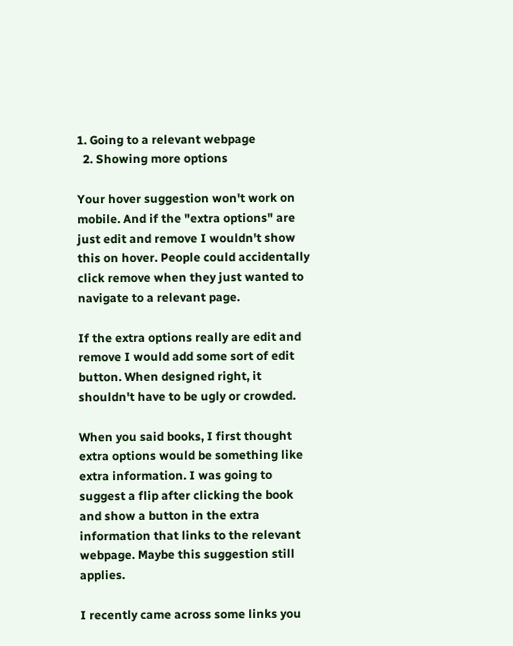1. Going to a relevant webpage
  2. Showing more options

Your hover suggestion won't work on mobile. And if the "extra options" are just edit and remove I wouldn't show this on hover. People could accidentally click remove when they just wanted to navigate to a relevant page.

If the extra options really are edit and remove I would add some sort of edit button. When designed right, it shouldn't have to be ugly or crowded.

When you said books, I first thought extra options would be something like extra information. I was going to suggest a flip after clicking the book and show a button in the extra information that links to the relevant webpage. Maybe this suggestion still applies.

I recently came across some links you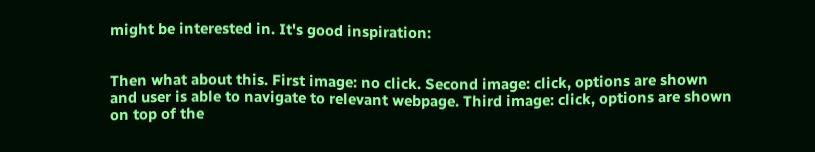might be interested in. It's good inspiration:


Then what about this. First image: no click. Second image: click, options are shown and user is able to navigate to relevant webpage. Third image: click, options are shown on top of the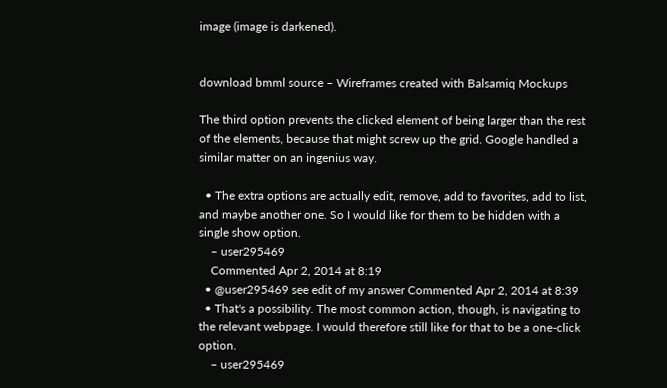image (image is darkened).


download bmml source – Wireframes created with Balsamiq Mockups

The third option prevents the clicked element of being larger than the rest of the elements, because that might screw up the grid. Google handled a similar matter on an ingenius way.

  • The extra options are actually edit, remove, add to favorites, add to list, and maybe another one. So I would like for them to be hidden with a single show option.
    – user295469
    Commented Apr 2, 2014 at 8:19
  • @user295469 see edit of my answer Commented Apr 2, 2014 at 8:39
  • That's a possibility. The most common action, though, is navigating to the relevant webpage. I would therefore still like for that to be a one-click option.
    – user295469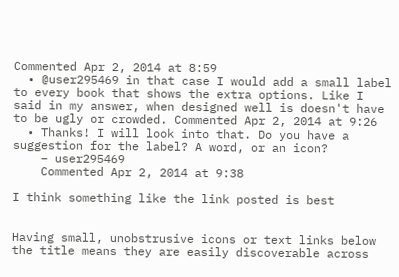Commented Apr 2, 2014 at 8:59
  • @user295469 in that case I would add a small label to every book that shows the extra options. Like I said in my answer, when designed well is doesn't have to be ugly or crowded. Commented Apr 2, 2014 at 9:26
  • Thanks! I will look into that. Do you have a suggestion for the label? A word, or an icon?
    – user295469
    Commented Apr 2, 2014 at 9:38

I think something like the link posted is best


Having small, unobstrusive icons or text links below the title means they are easily discoverable across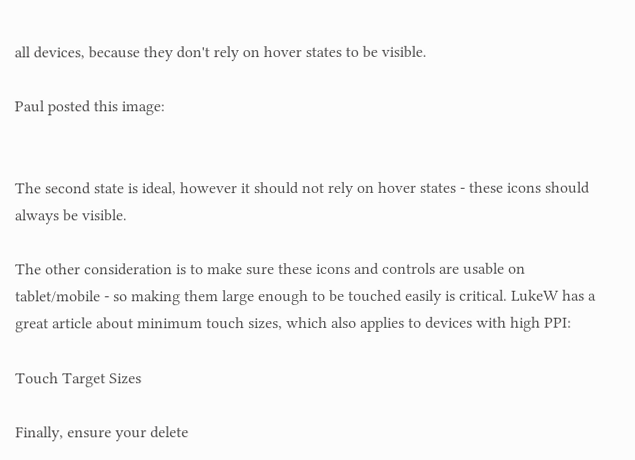all devices, because they don't rely on hover states to be visible.

Paul posted this image:


The second state is ideal, however it should not rely on hover states - these icons should always be visible.

The other consideration is to make sure these icons and controls are usable on tablet/mobile - so making them large enough to be touched easily is critical. LukeW has a great article about minimum touch sizes, which also applies to devices with high PPI:

Touch Target Sizes

Finally, ensure your delete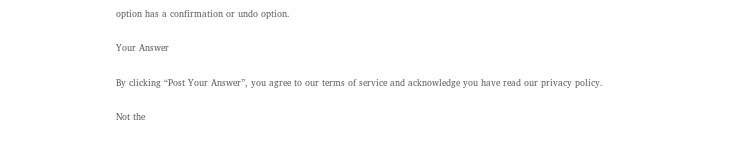option has a confirmation or undo option.

Your Answer

By clicking “Post Your Answer”, you agree to our terms of service and acknowledge you have read our privacy policy.

Not the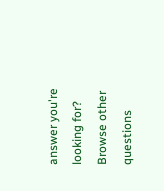answer you're looking for? Browse other questions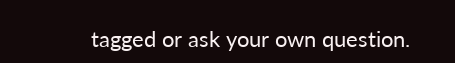tagged or ask your own question.